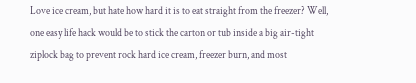Love ice cream, but hate how hard it is to eat straight from the freezer? Well, one easy life hack would be to stick the carton or tub inside a big air-tight ziplock bag to prevent rock hard ice cream, freezer burn, and most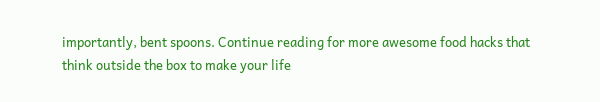importantly, bent spoons. Continue reading for more awesome food hacks that think outside the box to make your life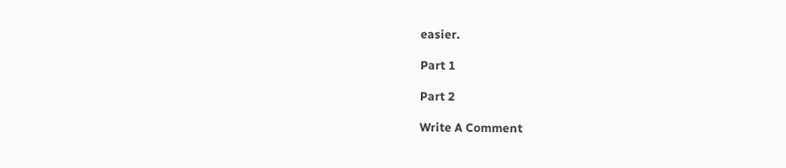easier.

Part 1

Part 2

Write A Comment